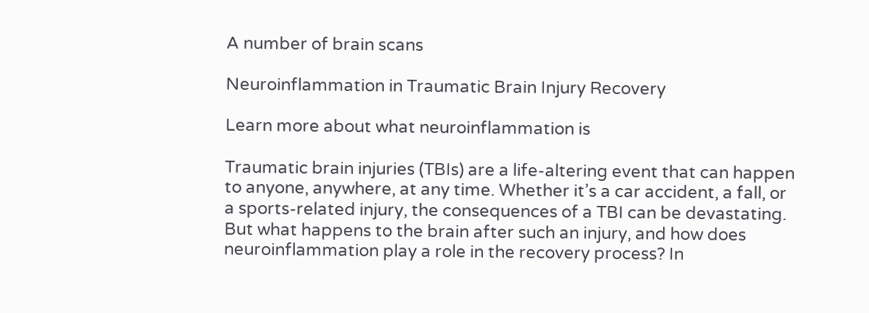A number of brain scans

Neuroinflammation in Traumatic Brain Injury Recovery

Learn more about what neuroinflammation is

Traumatic brain injuries (TBIs) are a life-altering event that can happen to anyone, anywhere, at any time. Whether it’s a car accident, a fall, or a sports-related injury, the consequences of a TBI can be devastating. But what happens to the brain after such an injury, and how does neuroinflammation play a role in the recovery process? In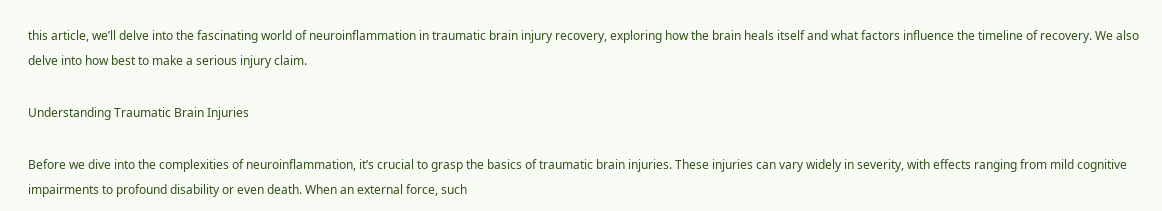this article, we’ll delve into the fascinating world of neuroinflammation in traumatic brain injury recovery, exploring how the brain heals itself and what factors influence the timeline of recovery. We also delve into how best to make a serious injury claim.

Understanding Traumatic Brain Injuries

Before we dive into the complexities of neuroinflammation, it’s crucial to grasp the basics of traumatic brain injuries. These injuries can vary widely in severity, with effects ranging from mild cognitive impairments to profound disability or even death. When an external force, such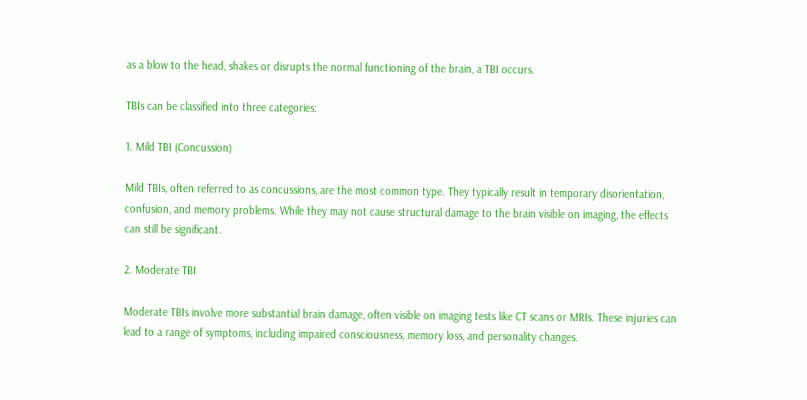as a blow to the head, shakes or disrupts the normal functioning of the brain, a TBI occurs.

TBIs can be classified into three categories:

1. Mild TBI (Concussion)

Mild TBIs, often referred to as concussions, are the most common type. They typically result in temporary disorientation, confusion, and memory problems. While they may not cause structural damage to the brain visible on imaging, the effects can still be significant.

2. Moderate TBI

Moderate TBIs involve more substantial brain damage, often visible on imaging tests like CT scans or MRIs. These injuries can lead to a range of symptoms, including impaired consciousness, memory loss, and personality changes.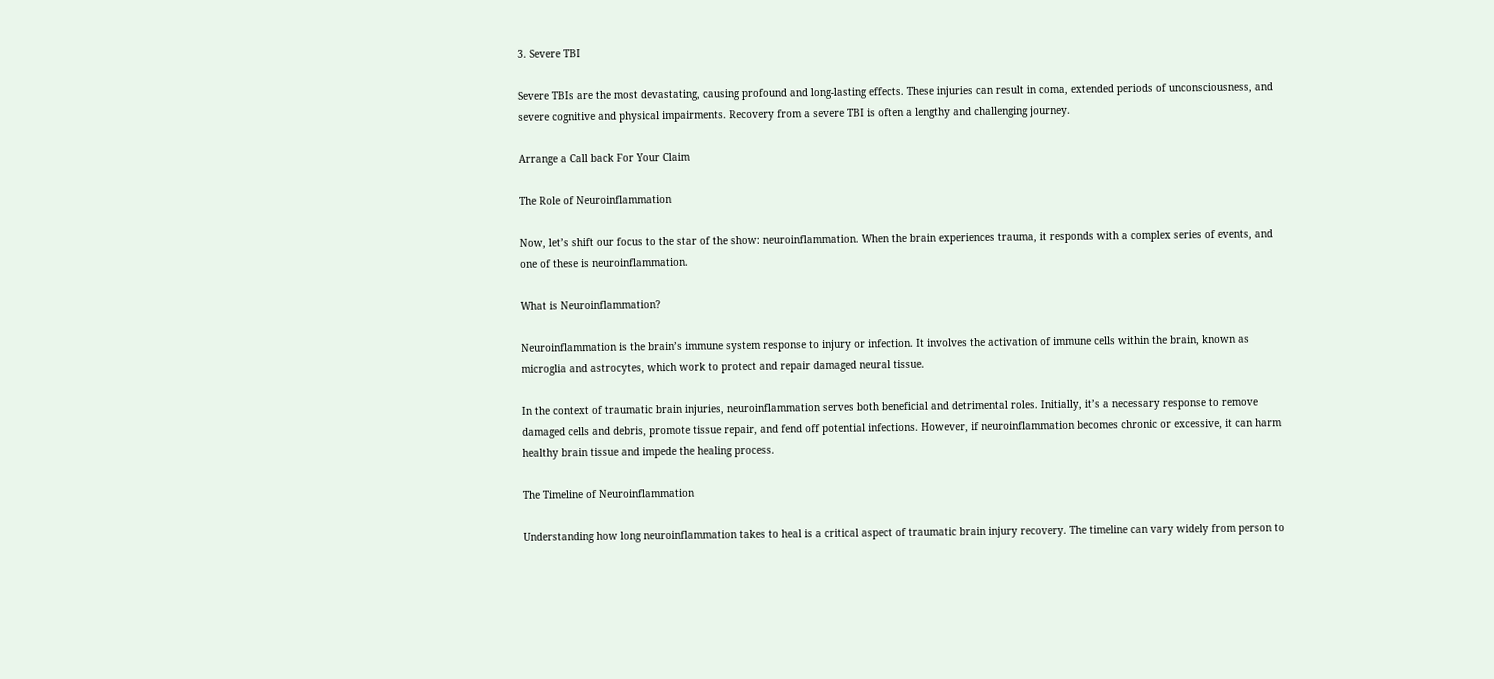3. Severe TBI

Severe TBIs are the most devastating, causing profound and long-lasting effects. These injuries can result in coma, extended periods of unconsciousness, and severe cognitive and physical impairments. Recovery from a severe TBI is often a lengthy and challenging journey.

Arrange a Call back For Your Claim

The Role of Neuroinflammation

Now, let’s shift our focus to the star of the show: neuroinflammation. When the brain experiences trauma, it responds with a complex series of events, and one of these is neuroinflammation.

What is Neuroinflammation?

Neuroinflammation is the brain’s immune system response to injury or infection. It involves the activation of immune cells within the brain, known as microglia and astrocytes, which work to protect and repair damaged neural tissue.

In the context of traumatic brain injuries, neuroinflammation serves both beneficial and detrimental roles. Initially, it’s a necessary response to remove damaged cells and debris, promote tissue repair, and fend off potential infections. However, if neuroinflammation becomes chronic or excessive, it can harm healthy brain tissue and impede the healing process.

The Timeline of Neuroinflammation

Understanding how long neuroinflammation takes to heal is a critical aspect of traumatic brain injury recovery. The timeline can vary widely from person to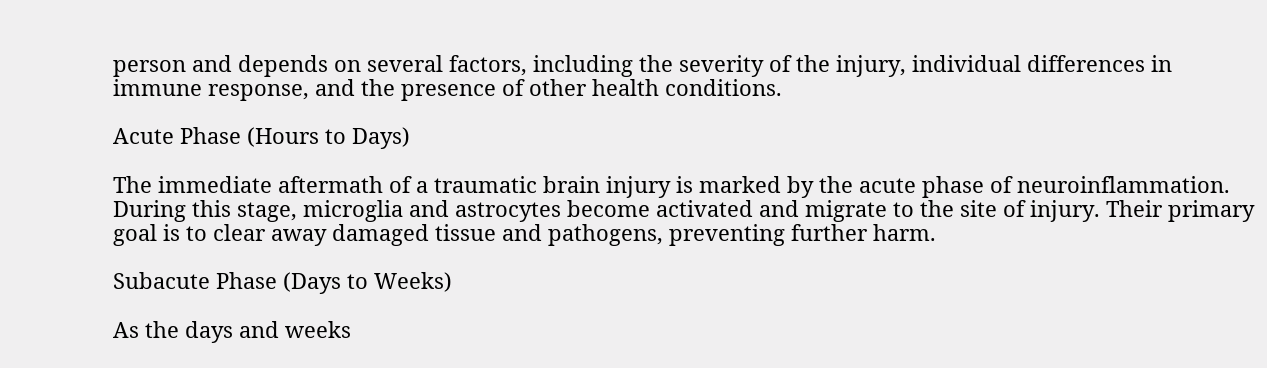person and depends on several factors, including the severity of the injury, individual differences in immune response, and the presence of other health conditions.

Acute Phase (Hours to Days)

The immediate aftermath of a traumatic brain injury is marked by the acute phase of neuroinflammation. During this stage, microglia and astrocytes become activated and migrate to the site of injury. Their primary goal is to clear away damaged tissue and pathogens, preventing further harm.

Subacute Phase (Days to Weeks)

As the days and weeks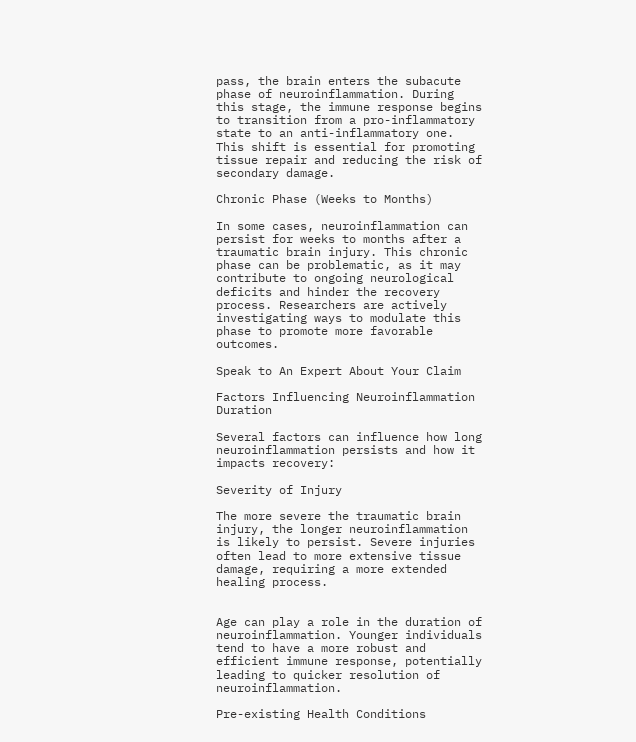pass, the brain enters the subacute phase of neuroinflammation. During this stage, the immune response begins to transition from a pro-inflammatory state to an anti-inflammatory one. This shift is essential for promoting tissue repair and reducing the risk of secondary damage.

Chronic Phase (Weeks to Months)

In some cases, neuroinflammation can persist for weeks to months after a traumatic brain injury. This chronic phase can be problematic, as it may contribute to ongoing neurological deficits and hinder the recovery process. Researchers are actively investigating ways to modulate this phase to promote more favorable outcomes.

Speak to An Expert About Your Claim

Factors Influencing Neuroinflammation Duration

Several factors can influence how long neuroinflammation persists and how it impacts recovery:

Severity of Injury

The more severe the traumatic brain injury, the longer neuroinflammation is likely to persist. Severe injuries often lead to more extensive tissue damage, requiring a more extended healing process.


Age can play a role in the duration of neuroinflammation. Younger individuals tend to have a more robust and efficient immune response, potentially leading to quicker resolution of neuroinflammation.

Pre-existing Health Conditions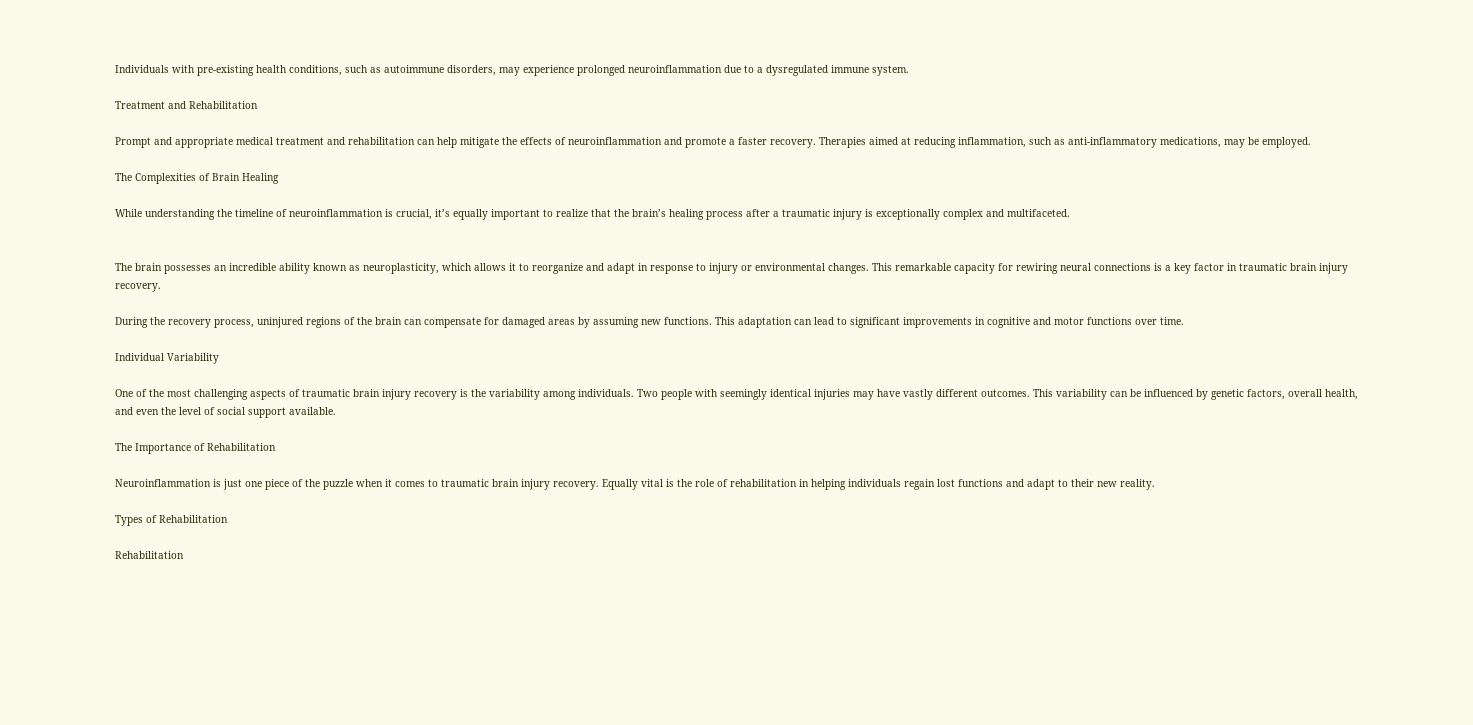Individuals with pre-existing health conditions, such as autoimmune disorders, may experience prolonged neuroinflammation due to a dysregulated immune system.

Treatment and Rehabilitation

Prompt and appropriate medical treatment and rehabilitation can help mitigate the effects of neuroinflammation and promote a faster recovery. Therapies aimed at reducing inflammation, such as anti-inflammatory medications, may be employed.

The Complexities of Brain Healing

While understanding the timeline of neuroinflammation is crucial, it’s equally important to realize that the brain’s healing process after a traumatic injury is exceptionally complex and multifaceted.


The brain possesses an incredible ability known as neuroplasticity, which allows it to reorganize and adapt in response to injury or environmental changes. This remarkable capacity for rewiring neural connections is a key factor in traumatic brain injury recovery.

During the recovery process, uninjured regions of the brain can compensate for damaged areas by assuming new functions. This adaptation can lead to significant improvements in cognitive and motor functions over time.

Individual Variability

One of the most challenging aspects of traumatic brain injury recovery is the variability among individuals. Two people with seemingly identical injuries may have vastly different outcomes. This variability can be influenced by genetic factors, overall health, and even the level of social support available.

The Importance of Rehabilitation

Neuroinflammation is just one piece of the puzzle when it comes to traumatic brain injury recovery. Equally vital is the role of rehabilitation in helping individuals regain lost functions and adapt to their new reality.

Types of Rehabilitation

Rehabilitation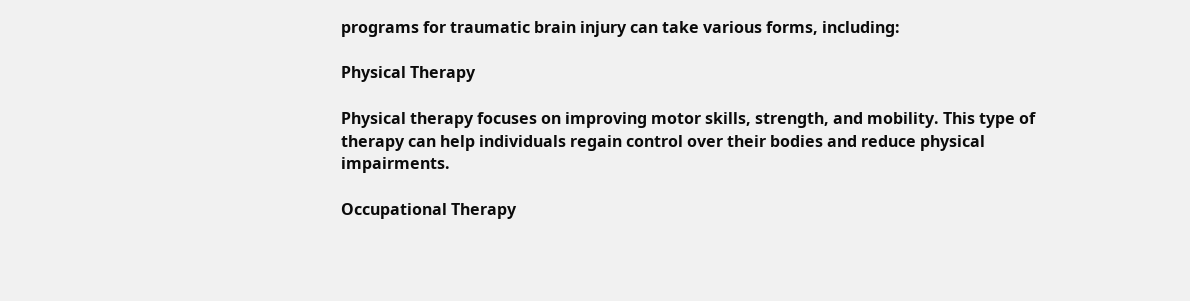programs for traumatic brain injury can take various forms, including:

Physical Therapy

Physical therapy focuses on improving motor skills, strength, and mobility. This type of therapy can help individuals regain control over their bodies and reduce physical impairments.

Occupational Therapy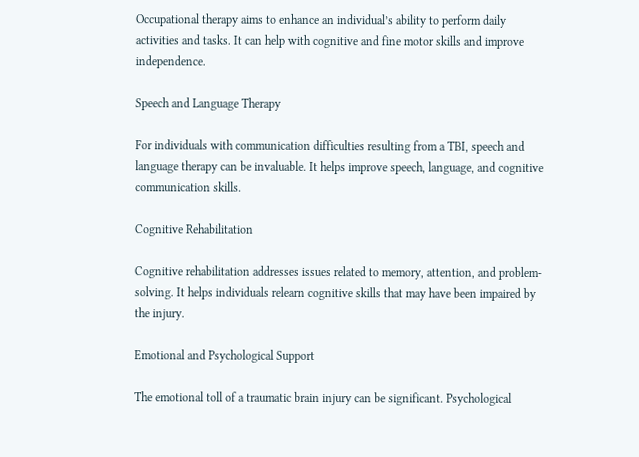Occupational therapy aims to enhance an individual’s ability to perform daily activities and tasks. It can help with cognitive and fine motor skills and improve independence.

Speech and Language Therapy

For individuals with communication difficulties resulting from a TBI, speech and language therapy can be invaluable. It helps improve speech, language, and cognitive communication skills.

Cognitive Rehabilitation

Cognitive rehabilitation addresses issues related to memory, attention, and problem-solving. It helps individuals relearn cognitive skills that may have been impaired by the injury.

Emotional and Psychological Support

The emotional toll of a traumatic brain injury can be significant. Psychological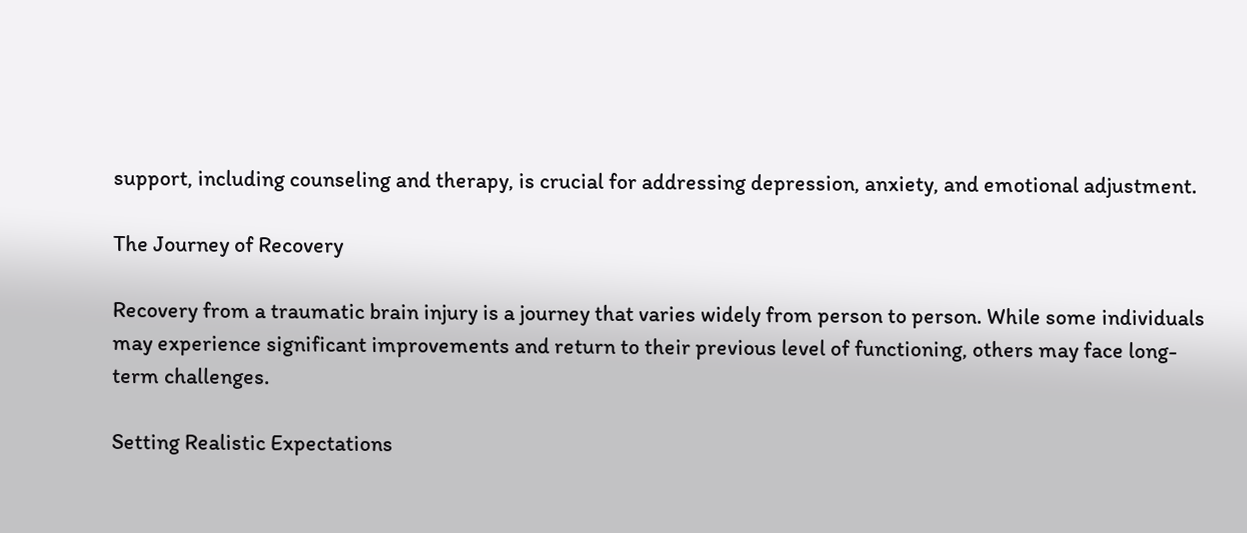support, including counseling and therapy, is crucial for addressing depression, anxiety, and emotional adjustment.

The Journey of Recovery

Recovery from a traumatic brain injury is a journey that varies widely from person to person. While some individuals may experience significant improvements and return to their previous level of functioning, others may face long-term challenges.

Setting Realistic Expectations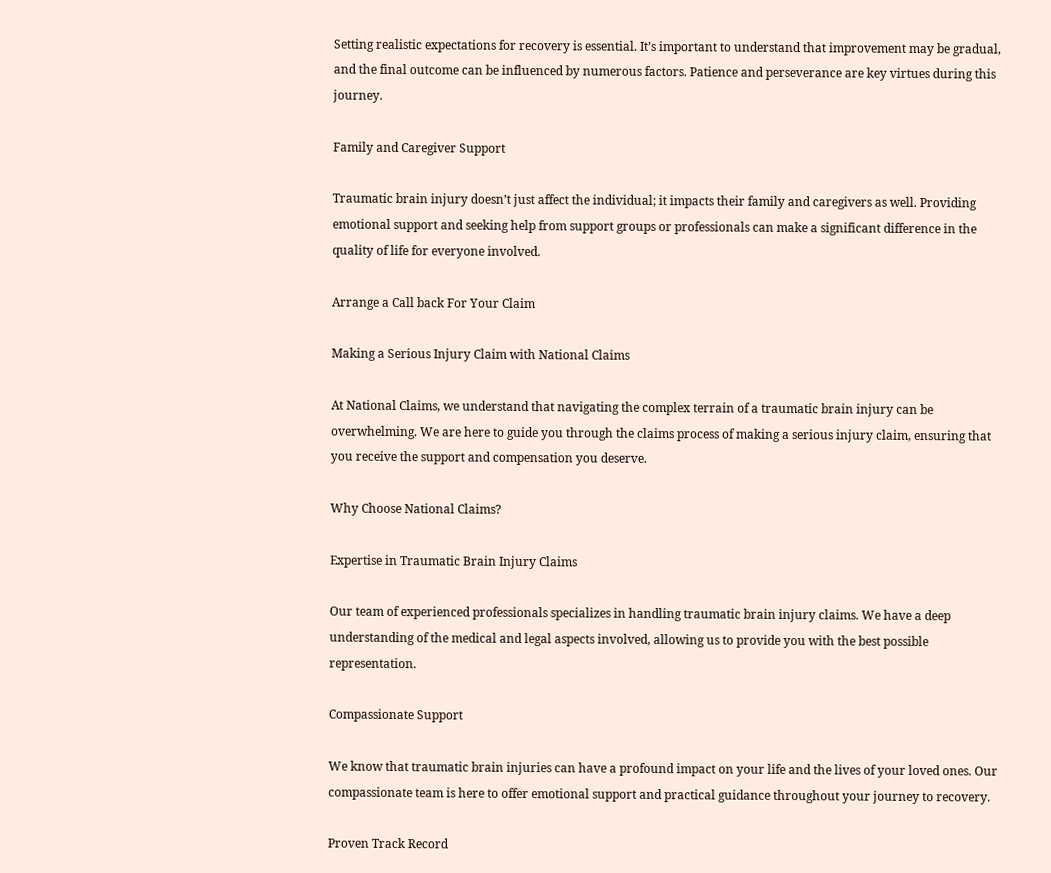Setting realistic expectations for recovery is essential. It’s important to understand that improvement may be gradual, and the final outcome can be influenced by numerous factors. Patience and perseverance are key virtues during this journey.

Family and Caregiver Support

Traumatic brain injury doesn’t just affect the individual; it impacts their family and caregivers as well. Providing emotional support and seeking help from support groups or professionals can make a significant difference in the quality of life for everyone involved.

Arrange a Call back For Your Claim

Making a Serious Injury Claim with National Claims

At National Claims, we understand that navigating the complex terrain of a traumatic brain injury can be overwhelming. We are here to guide you through the claims process of making a serious injury claim, ensuring that you receive the support and compensation you deserve.

Why Choose National Claims?

Expertise in Traumatic Brain Injury Claims

Our team of experienced professionals specializes in handling traumatic brain injury claims. We have a deep understanding of the medical and legal aspects involved, allowing us to provide you with the best possible representation.

Compassionate Support

We know that traumatic brain injuries can have a profound impact on your life and the lives of your loved ones. Our compassionate team is here to offer emotional support and practical guidance throughout your journey to recovery.

Proven Track Record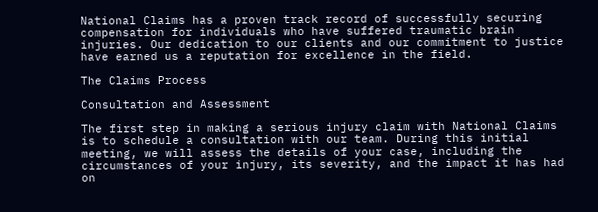National Claims has a proven track record of successfully securing compensation for individuals who have suffered traumatic brain injuries. Our dedication to our clients and our commitment to justice have earned us a reputation for excellence in the field.

The Claims Process

Consultation and Assessment

The first step in making a serious injury claim with National Claims is to schedule a consultation with our team. During this initial meeting, we will assess the details of your case, including the circumstances of your injury, its severity, and the impact it has had on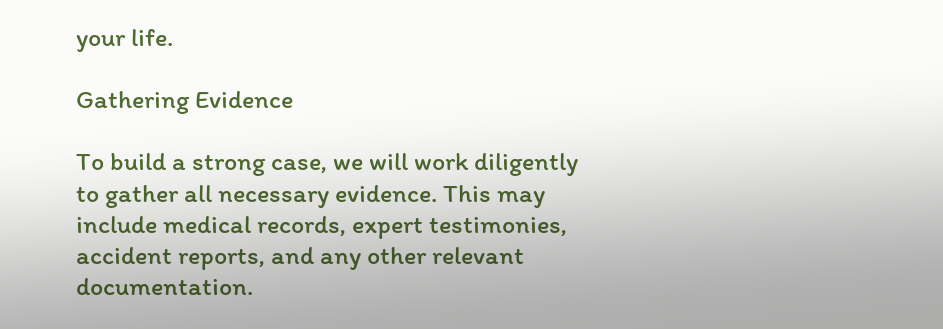your life.

Gathering Evidence

To build a strong case, we will work diligently to gather all necessary evidence. This may include medical records, expert testimonies, accident reports, and any other relevant documentation.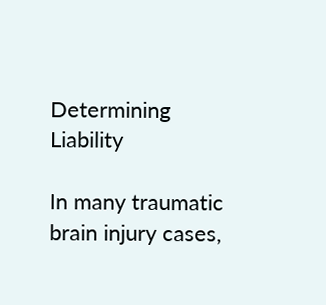Determining Liability

In many traumatic brain injury cases,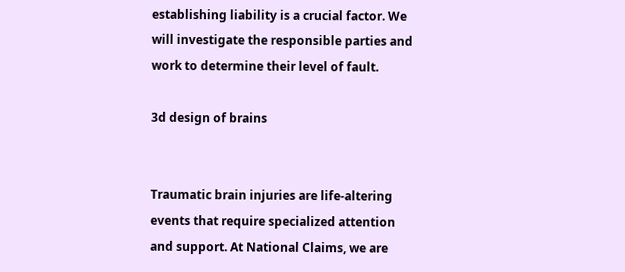establishing liability is a crucial factor. We will investigate the responsible parties and work to determine their level of fault.

3d design of brains


Traumatic brain injuries are life-altering events that require specialized attention and support. At National Claims, we are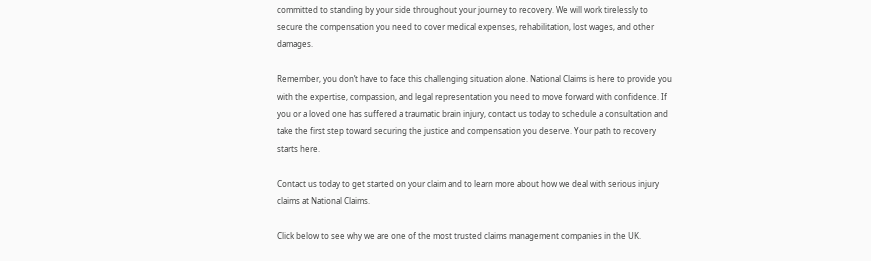committed to standing by your side throughout your journey to recovery. We will work tirelessly to secure the compensation you need to cover medical expenses, rehabilitation, lost wages, and other damages.

Remember, you don’t have to face this challenging situation alone. National Claims is here to provide you with the expertise, compassion, and legal representation you need to move forward with confidence. If you or a loved one has suffered a traumatic brain injury, contact us today to schedule a consultation and take the first step toward securing the justice and compensation you deserve. Your path to recovery starts here.

Contact us today to get started on your claim and to learn more about how we deal with serious injury claims at National Claims.

Click below to see why we are one of the most trusted claims management companies in the UK.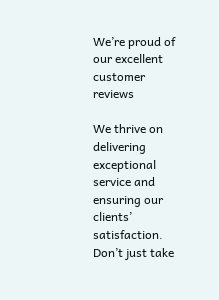We’re proud of our excellent customer reviews

We thrive on delivering exceptional service and ensuring our clients’ satisfaction. Don’t just take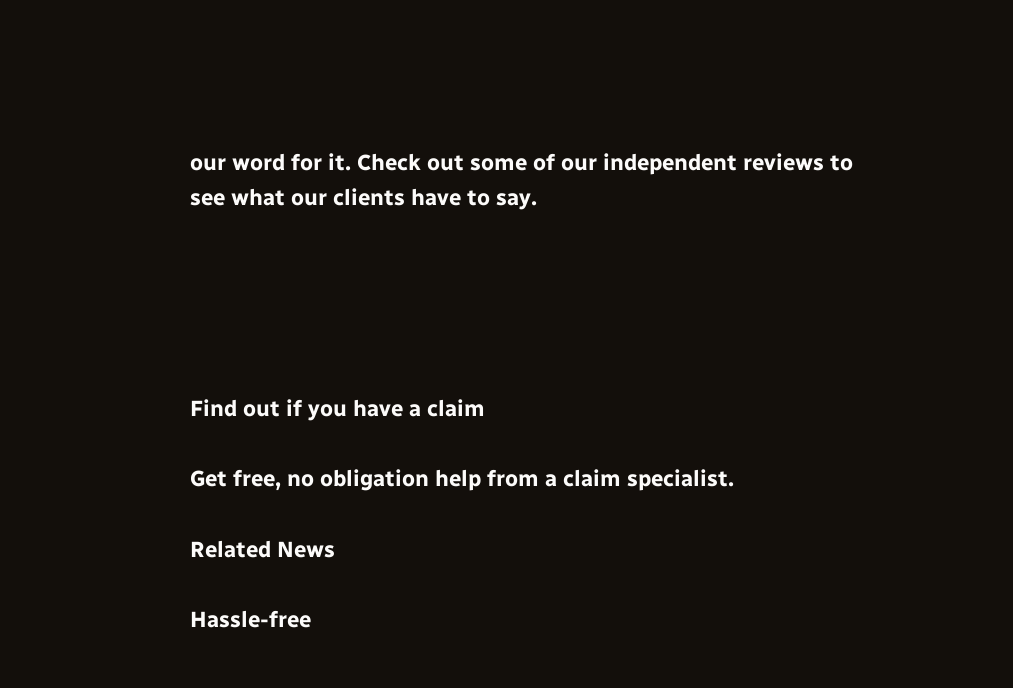our word for it. Check out some of our independent reviews to see what our clients have to say.





Find out if you have a claim

Get free, no obligation help from a claim specialist.

Related News

Hassle-free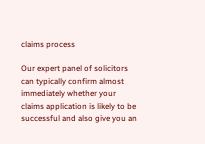claims process

Our expert panel of solicitors can typically confirm almost immediately whether your claims application is likely to be successful and also give you an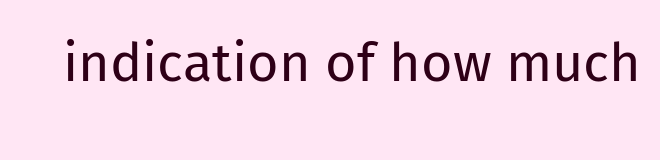indication of how much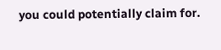you could potentially claim for.